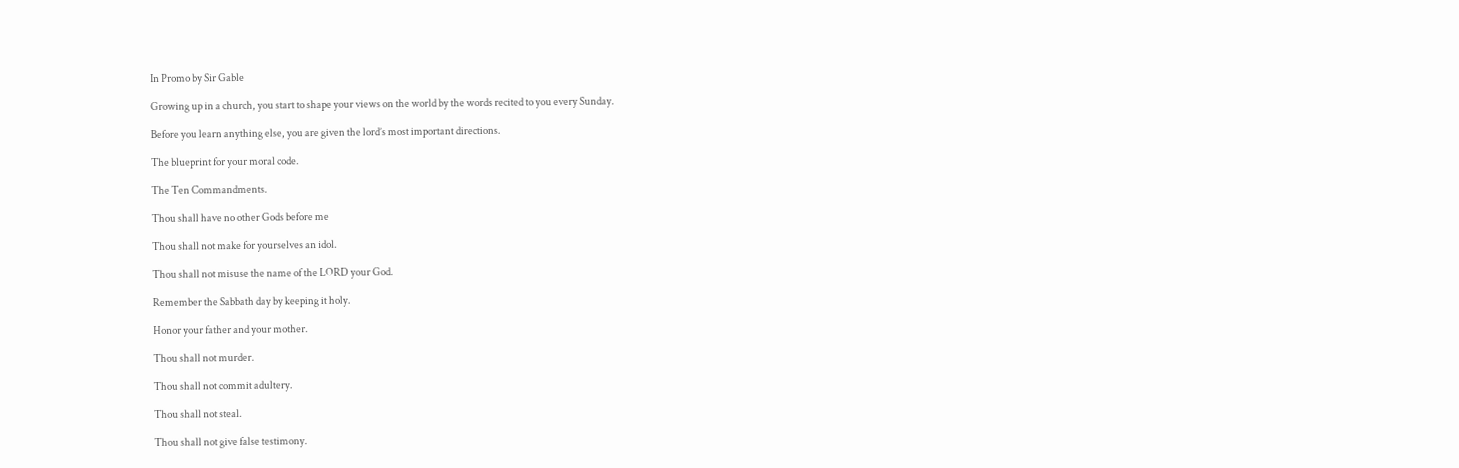In Promo by Sir Gable

Growing up in a church, you start to shape your views on the world by the words recited to you every Sunday.

Before you learn anything else, you are given the lord’s most important directions.

The blueprint for your moral code.

The Ten Commandments.

Thou shall have no other Gods before me

Thou shall not make for yourselves an idol.

Thou shall not misuse the name of the LORD your God.

Remember the Sabbath day by keeping it holy.

Honor your father and your mother.

Thou shall not murder.

Thou shall not commit adultery.

Thou shall not steal.

Thou shall not give false testimony.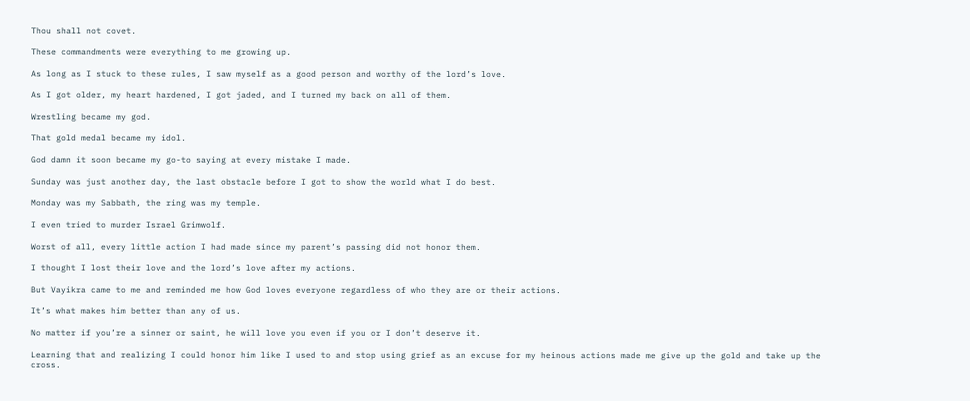Thou shall not covet.

These commandments were everything to me growing up.

As long as I stuck to these rules, I saw myself as a good person and worthy of the lord’s love.

As I got older, my heart hardened, I got jaded, and I turned my back on all of them.

Wrestling became my god.

That gold medal became my idol.

God damn it soon became my go-to saying at every mistake I made.

Sunday was just another day, the last obstacle before I got to show the world what I do best.

Monday was my Sabbath, the ring was my temple.

I even tried to murder Israel Grimwolf.

Worst of all, every little action I had made since my parent’s passing did not honor them.

I thought I lost their love and the lord’s love after my actions.

But Vayikra came to me and reminded me how God loves everyone regardless of who they are or their actions.

It’s what makes him better than any of us.

No matter if you’re a sinner or saint, he will love you even if you or I don’t deserve it.

Learning that and realizing I could honor him like I used to and stop using grief as an excuse for my heinous actions made me give up the gold and take up the cross.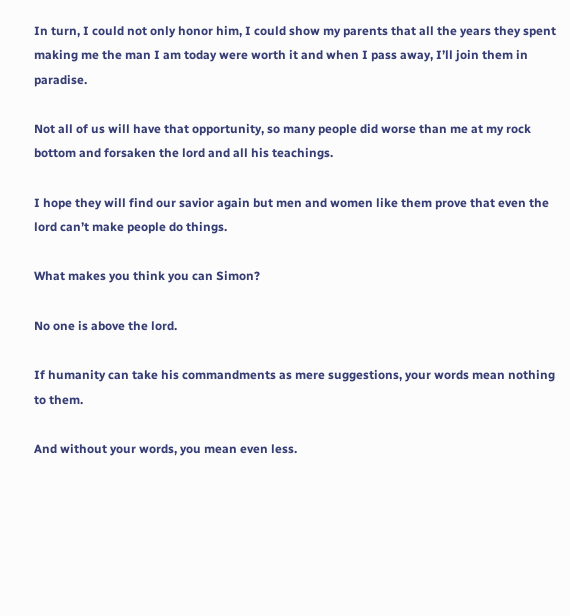In turn, I could not only honor him, I could show my parents that all the years they spent making me the man I am today were worth it and when I pass away, I’ll join them in paradise.

Not all of us will have that opportunity, so many people did worse than me at my rock bottom and forsaken the lord and all his teachings.

I hope they will find our savior again but men and women like them prove that even the lord can’t make people do things.

What makes you think you can Simon?

No one is above the lord.

If humanity can take his commandments as mere suggestions, your words mean nothing to them.

And without your words, you mean even less.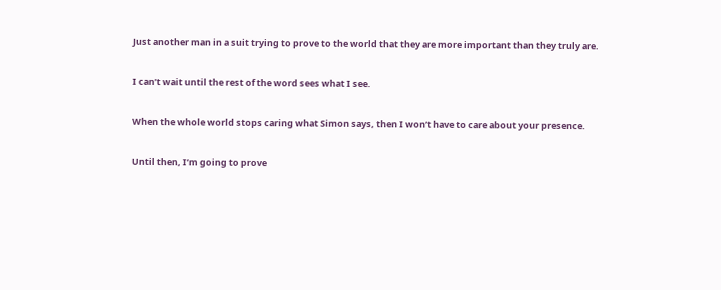Just another man in a suit trying to prove to the world that they are more important than they truly are.

I can’t wait until the rest of the word sees what I see.

When the whole world stops caring what Simon says, then I won’t have to care about your presence.

Until then, I’m going to prove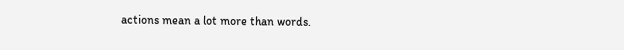actions mean a lot more than words.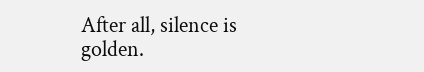After all, silence is golden.